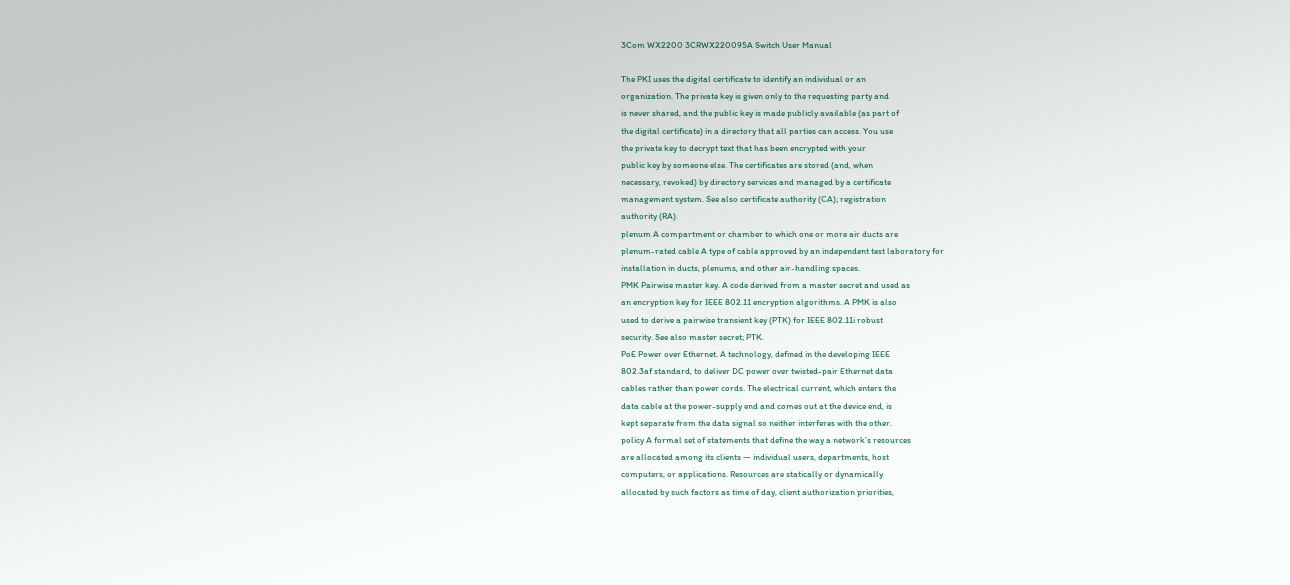3Com WX2200 3CRWX220095A Switch User Manual

The PKI uses the digital certificate to identify an individual or an
organization. The private key is given only to the requesting party and
is never shared, and the public key is made publicly available (as part of
the digital certificate) in a directory that all parties can access. You use
the private key to decrypt text that has been encrypted with your
public key by someone else. The certificates are stored (and, when
necessary, revoked) by directory services and managed by a certificate
management system. See also certificate authority (CA); registration
authority (RA).
plenum A compartment or chamber to which one or more air ducts are
plenum-rated cable A type of cable approved by an independent test laboratory for
installation in ducts, plenums, and other air-handling spaces.
PMK Pairwise master key. A code derived from a master secret and used as
an encryption key for IEEE 802.11 encryption algorithms. A PMK is also
used to derive a pairwise transient key (PTK) for IEEE 802.11i robust
security. See also master secret; PTK.
PoE Power over Ethernet. A technology, defined in the developing IEEE
802.3af standard, to deliver DC power over twisted-pair Ethernet data
cables rather than power cords. The electrical current, which enters the
data cable at the power-supply end and comes out at the device end, is
kept separate from the data signal so neither interferes with the other.
policy A formal set of statements that define the way a network’s resources
are allocated among its clients — individual users, departments, host
computers, or applications. Resources are statically or dynamically
allocated by such factors as time of day, client authorization priorities,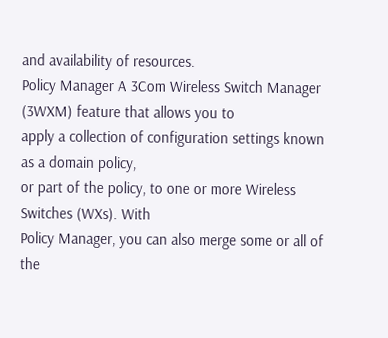and availability of resources.
Policy Manager A 3Com Wireless Switch Manager (3WXM) feature that allows you to
apply a collection of configuration settings known as a domain policy,
or part of the policy, to one or more Wireless Switches (WXs). With
Policy Manager, you can also merge some or all of the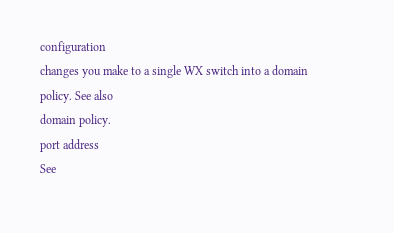configuration
changes you make to a single WX switch into a domain policy. See also
domain policy.
port address
See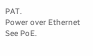PAT.
Power over Ethernet See PoE.